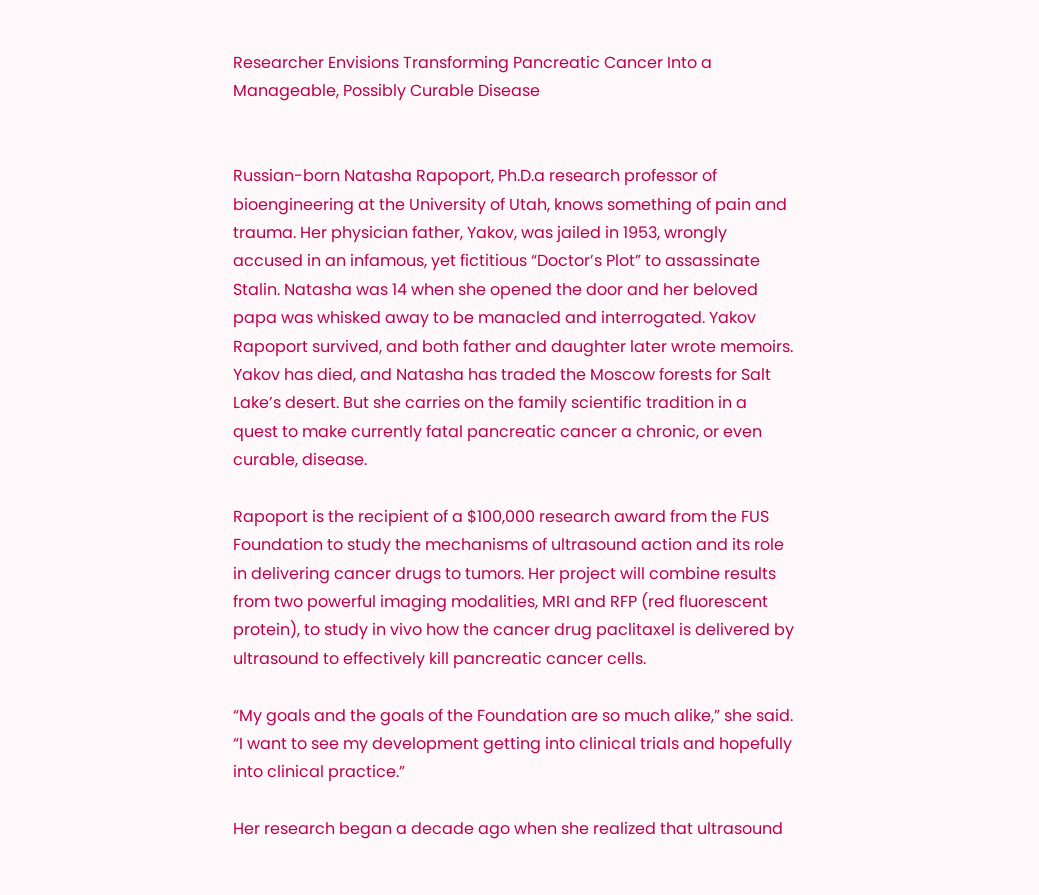Researcher Envisions Transforming Pancreatic Cancer Into a Manageable, Possibly Curable Disease


Russian-born Natasha Rapoport, Ph.D.a research professor of bioengineering at the University of Utah, knows something of pain and trauma. Her physician father, Yakov, was jailed in 1953, wrongly accused in an infamous, yet fictitious “Doctor’s Plot” to assassinate Stalin. Natasha was 14 when she opened the door and her beloved papa was whisked away to be manacled and interrogated. Yakov Rapoport survived, and both father and daughter later wrote memoirs. Yakov has died, and Natasha has traded the Moscow forests for Salt Lake’s desert. But she carries on the family scientific tradition in a quest to make currently fatal pancreatic cancer a chronic, or even curable, disease.

Rapoport is the recipient of a $100,000 research award from the FUS Foundation to study the mechanisms of ultrasound action and its role in delivering cancer drugs to tumors. Her project will combine results from two powerful imaging modalities, MRI and RFP (red fluorescent protein), to study in vivo how the cancer drug paclitaxel is delivered by ultrasound to effectively kill pancreatic cancer cells.

“My goals and the goals of the Foundation are so much alike,” she said. “I want to see my development getting into clinical trials and hopefully into clinical practice.”

Her research began a decade ago when she realized that ultrasound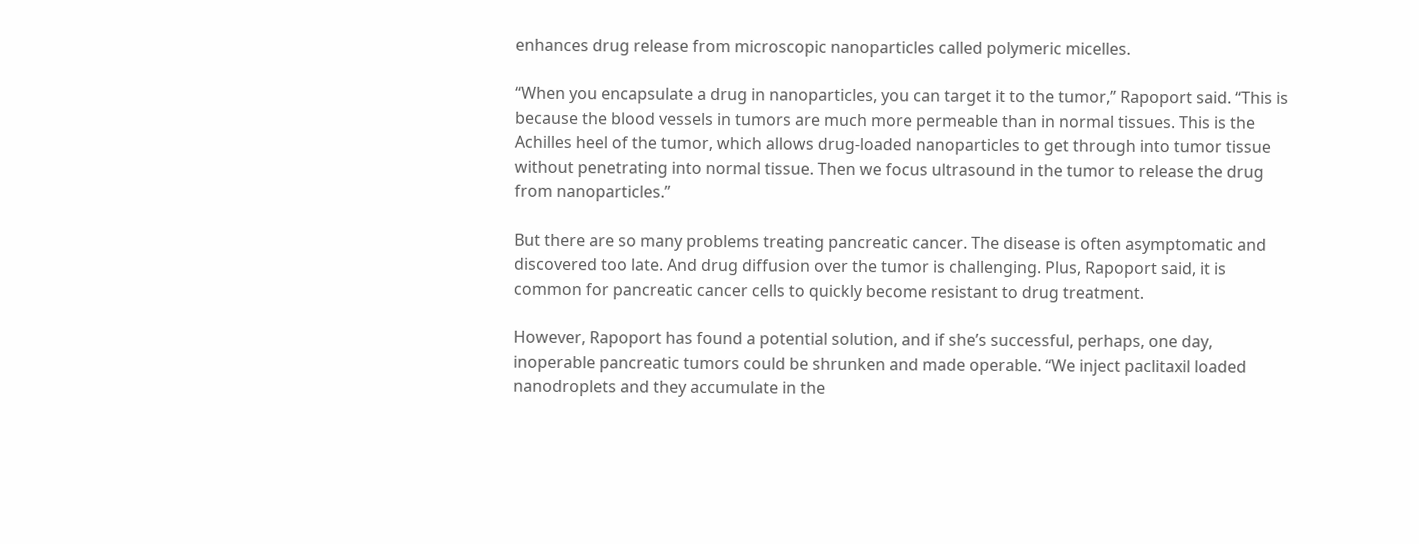enhances drug release from microscopic nanoparticles called polymeric micelles.

“When you encapsulate a drug in nanoparticles, you can target it to the tumor,” Rapoport said. “This is because the blood vessels in tumors are much more permeable than in normal tissues. This is the Achilles heel of the tumor, which allows drug-loaded nanoparticles to get through into tumor tissue without penetrating into normal tissue. Then we focus ultrasound in the tumor to release the drug from nanoparticles.”

But there are so many problems treating pancreatic cancer. The disease is often asymptomatic and discovered too late. And drug diffusion over the tumor is challenging. Plus, Rapoport said, it is common for pancreatic cancer cells to quickly become resistant to drug treatment.

However, Rapoport has found a potential solution, and if she’s successful, perhaps, one day, inoperable pancreatic tumors could be shrunken and made operable. “We inject paclitaxil loaded nanodroplets and they accumulate in the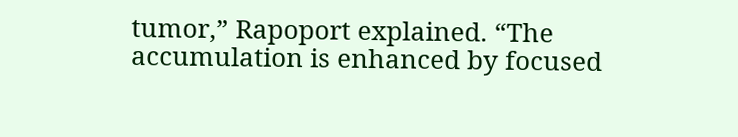tumor,” Rapoport explained. “The accumulation is enhanced by focused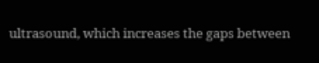ultrasound, which increases the gaps between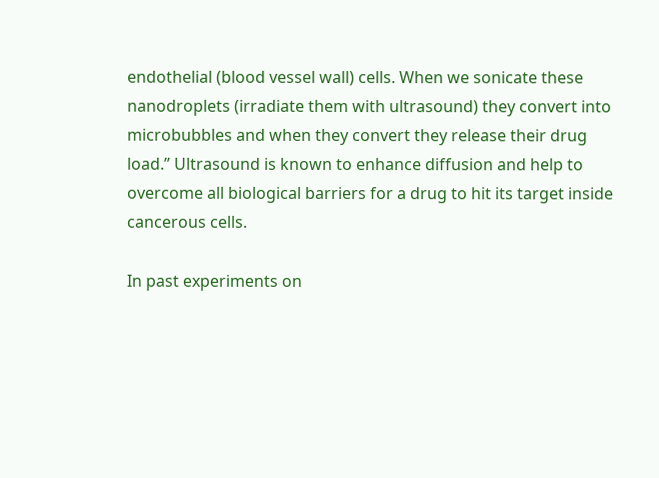endothelial (blood vessel wall) cells. When we sonicate these nanodroplets (irradiate them with ultrasound) they convert into microbubbles and when they convert they release their drug load.” Ultrasound is known to enhance diffusion and help to overcome all biological barriers for a drug to hit its target inside cancerous cells.

In past experiments on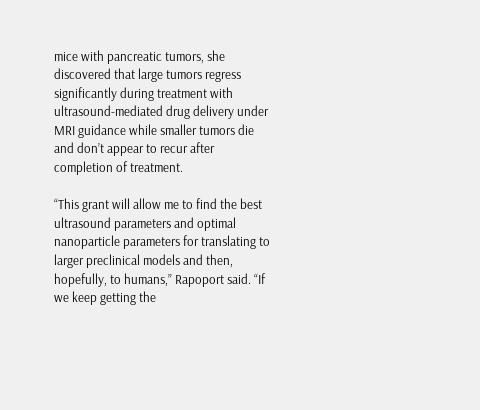mice with pancreatic tumors, she discovered that large tumors regress significantly during treatment with ultrasound-mediated drug delivery under MRI guidance while smaller tumors die and don’t appear to recur after completion of treatment.

“This grant will allow me to find the best ultrasound parameters and optimal nanoparticle parameters for translating to larger preclinical models and then, hopefully, to humans,” Rapoport said. “If we keep getting the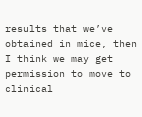results that we’ve obtained in mice, then I think we may get permission to move to clinical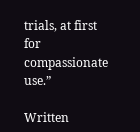trials, at first for compassionate use.”

Written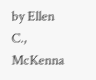by Ellen C., McKenna